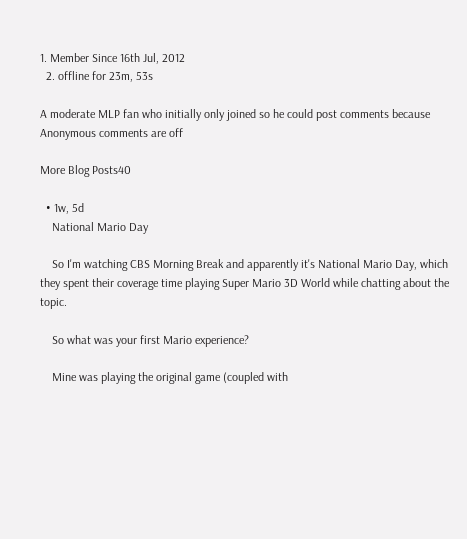1. Member Since 16th Jul, 2012
  2. offline for 23m, 53s

A moderate MLP fan who initially only joined so he could post comments because Anonymous comments are off

More Blog Posts40

  • 1w, 5d
    National Mario Day

    So I'm watching CBS Morning Break and apparently it's National Mario Day, which they spent their coverage time playing Super Mario 3D World while chatting about the topic.

    So what was your first Mario experience?

    Mine was playing the original game (coupled with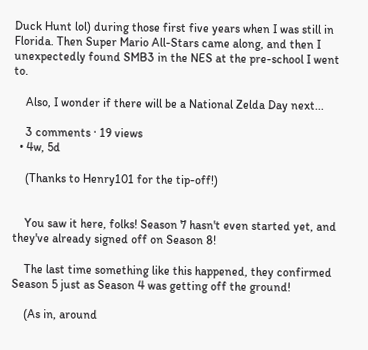Duck Hunt lol) during those first five years when I was still in Florida. Then Super Mario All-Stars came along, and then I unexpectedly found SMB3 in the NES at the pre-school I went to.

    Also, I wonder if there will be a National Zelda Day next...

    3 comments · 19 views
  • 4w, 5d

    (Thanks to Henry101 for the tip-off!)


    You saw it here, folks! Season 7 hasn't even started yet, and they've already signed off on Season 8!

    The last time something like this happened, they confirmed Season 5 just as Season 4 was getting off the ground!

    (As in, around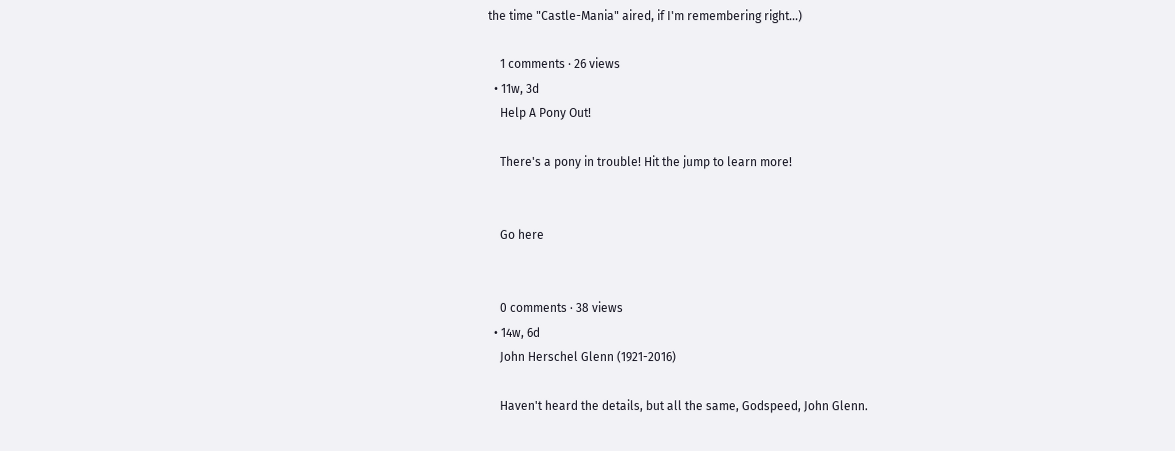the time "Castle-Mania" aired, if I'm remembering right...)

    1 comments · 26 views
  • 11w, 3d
    Help A Pony Out!

    There's a pony in trouble! Hit the jump to learn more!


    Go here


    0 comments · 38 views
  • 14w, 6d
    John Herschel Glenn (1921-2016)

    Haven't heard the details, but all the same, Godspeed, John Glenn.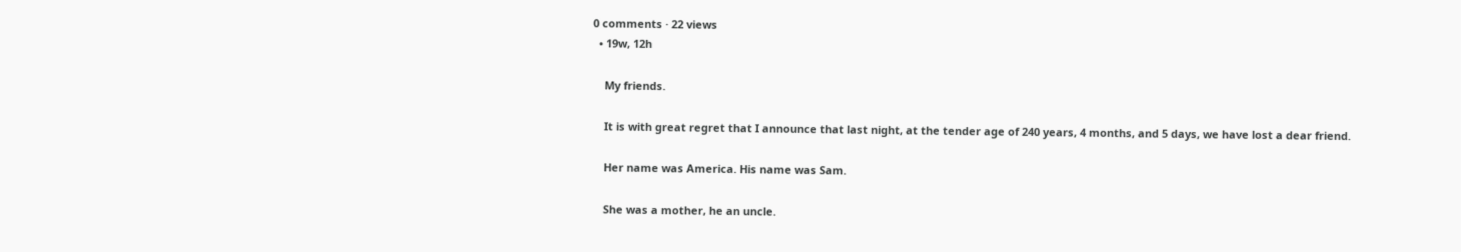0 comments · 22 views
  • 19w, 12h

    My friends.

    It is with great regret that I announce that last night, at the tender age of 240 years, 4 months, and 5 days, we have lost a dear friend.

    Her name was America. His name was Sam.

    She was a mother, he an uncle.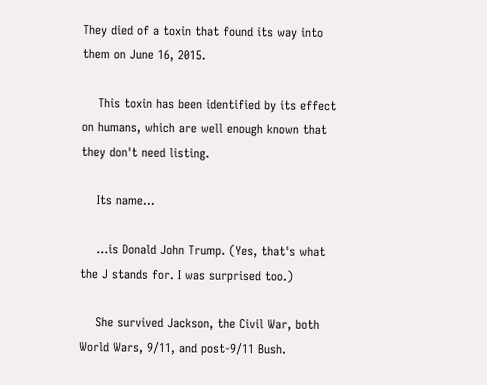They died of a toxin that found its way into them on June 16, 2015.

    This toxin has been identified by its effect on humans, which are well enough known that they don't need listing.

    Its name...

    ...is Donald John Trump. (Yes, that's what the J stands for. I was surprised too.)

    She survived Jackson, the Civil War, both World Wars, 9/11, and post-9/11 Bush.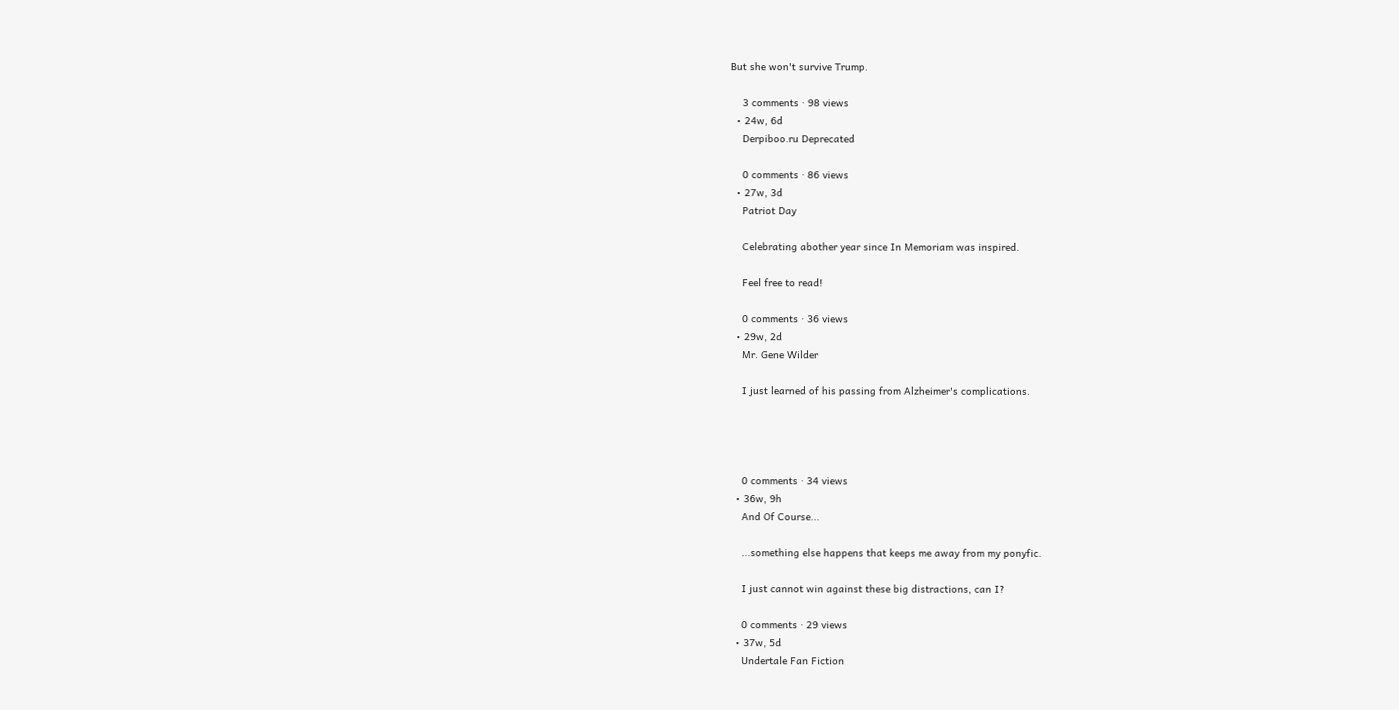But she won't survive Trump.

    3 comments · 98 views
  • 24w, 6d
    Derpiboo.ru Deprecated

    0 comments · 86 views
  • 27w, 3d
    Patriot Day

    Celebrating abother year since In Memoriam was inspired.

    Feel free to read!

    0 comments · 36 views
  • 29w, 2d
    Mr. Gene Wilder

    I just learned of his passing from Alzheimer's complications.




    0 comments · 34 views
  • 36w, 9h
    And Of Course...

    ...something else happens that keeps me away from my ponyfic.

    I just cannot win against these big distractions, can I?

    0 comments · 29 views
  • 37w, 5d
    Undertale Fan Fiction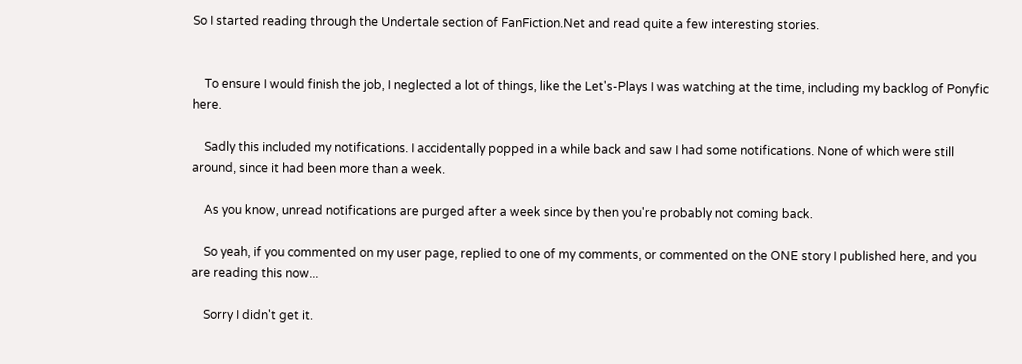So I started reading through the Undertale section of FanFiction.Net and read quite a few interesting stories.


    To ensure I would finish the job, I neglected a lot of things, like the Let's-Plays I was watching at the time, including my backlog of Ponyfic here.

    Sadly this included my notifications. I accidentally popped in a while back and saw I had some notifications. None of which were still around, since it had been more than a week.

    As you know, unread notifications are purged after a week since by then you're probably not coming back.

    So yeah, if you commented on my user page, replied to one of my comments, or commented on the ONE story I published here, and you are reading this now...

    Sorry I didn't get it.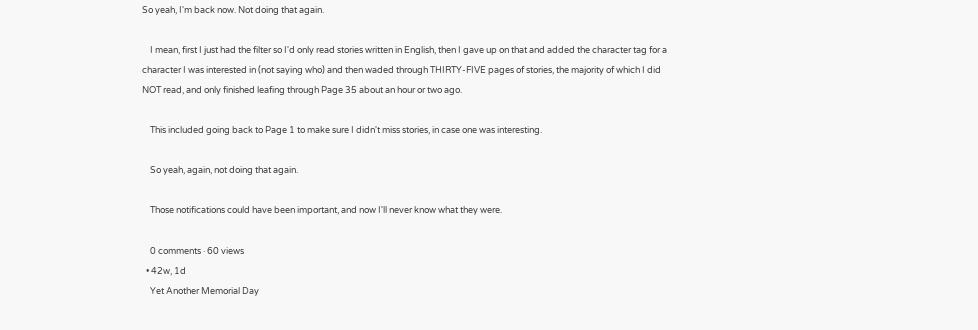So yeah, I'm back now. Not doing that again.

    I mean, first I just had the filter so I'd only read stories written in English, then I gave up on that and added the character tag for a character I was interested in (not saying who) and then waded through THIRTY-FIVE pages of stories, the majority of which I did NOT read, and only finished leafing through Page 35 about an hour or two ago.

    This included going back to Page 1 to make sure I didn't miss stories, in case one was interesting.

    So yeah, again, not doing that again.

    Those notifications could have been important, and now I'll never know what they were.

    0 comments · 60 views
  • 42w, 1d
    Yet Another Memorial Day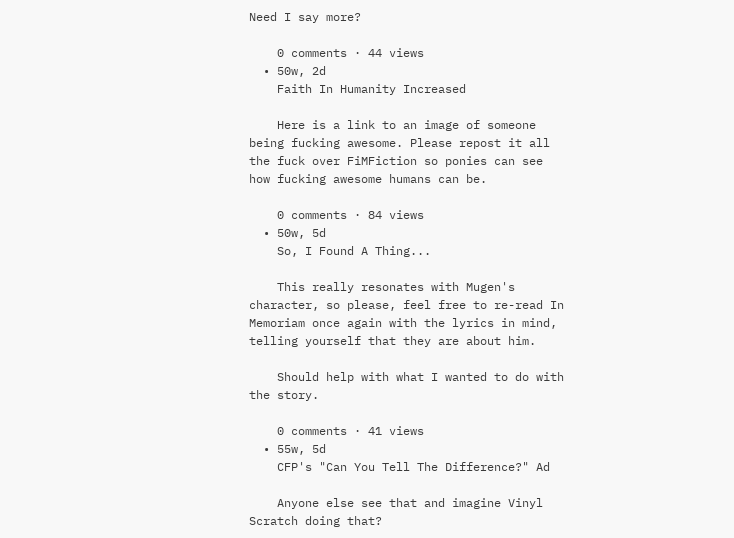Need I say more?

    0 comments · 44 views
  • 50w, 2d
    Faith In Humanity Increased

    Here is a link to an image of someone being fucking awesome. Please repost it all the fuck over FiMFiction so ponies can see how fucking awesome humans can be.

    0 comments · 84 views
  • 50w, 5d
    So, I Found A Thing...

    This really resonates with Mugen's character, so please, feel free to re-read In Memoriam once again with the lyrics in mind, telling yourself that they are about him.

    Should help with what I wanted to do with the story.

    0 comments · 41 views
  • 55w, 5d
    CFP's "Can You Tell The Difference?" Ad

    Anyone else see that and imagine Vinyl Scratch doing that?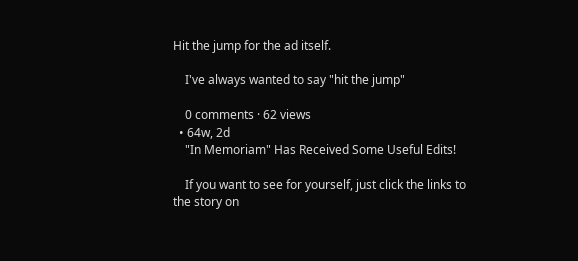Hit the jump for the ad itself.

    I've always wanted to say "hit the jump"

    0 comments · 62 views
  • 64w, 2d
    "In Memoriam" Has Received Some Useful Edits!

    If you want to see for yourself, just click the links to the story on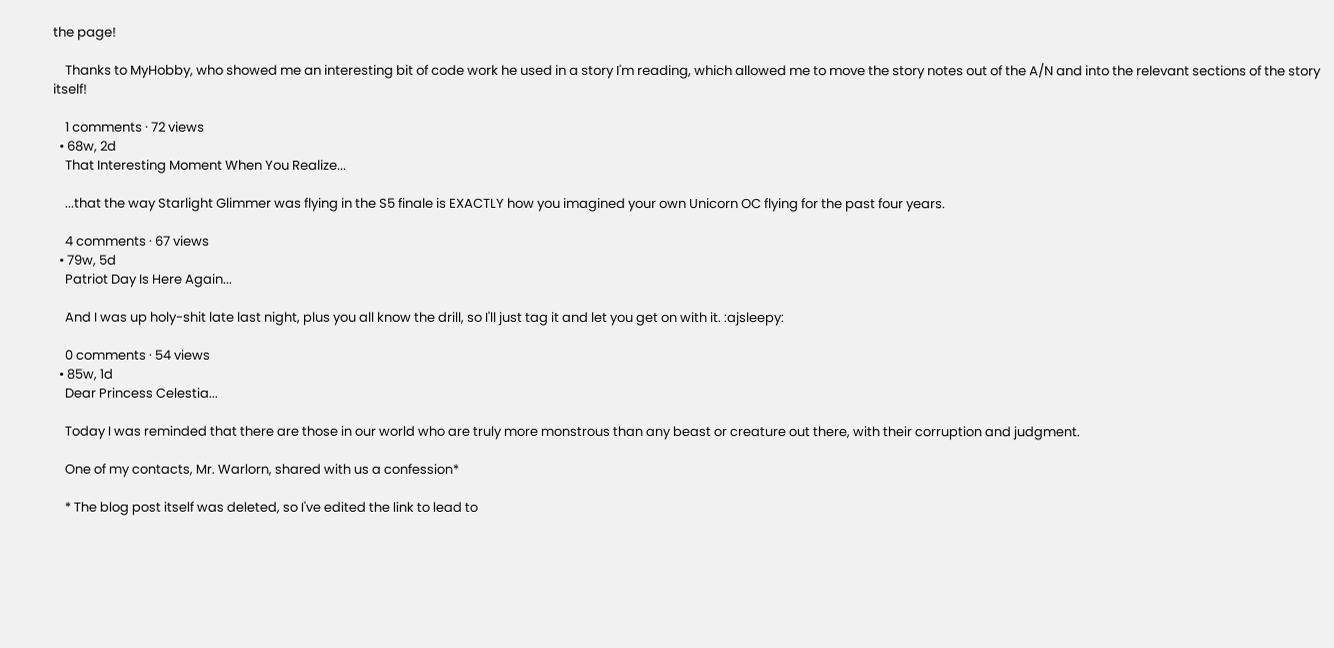the page!

    Thanks to MyHobby, who showed me an interesting bit of code work he used in a story I'm reading, which allowed me to move the story notes out of the A/N and into the relevant sections of the story itself!

    1 comments · 72 views
  • 68w, 2d
    That Interesting Moment When You Realize...

    ...that the way Starlight Glimmer was flying in the S5 finale is EXACTLY how you imagined your own Unicorn OC flying for the past four years.

    4 comments · 67 views
  • 79w, 5d
    Patriot Day Is Here Again...

    And I was up holy-shit late last night, plus you all know the drill, so I'll just tag it and let you get on with it. :ajsleepy:

    0 comments · 54 views
  • 85w, 1d
    Dear Princess Celestia...

    Today I was reminded that there are those in our world who are truly more monstrous than any beast or creature out there, with their corruption and judgment.

    One of my contacts, Mr. Warlorn, shared with us a confession*

    * The blog post itself was deleted, so I've edited the link to lead to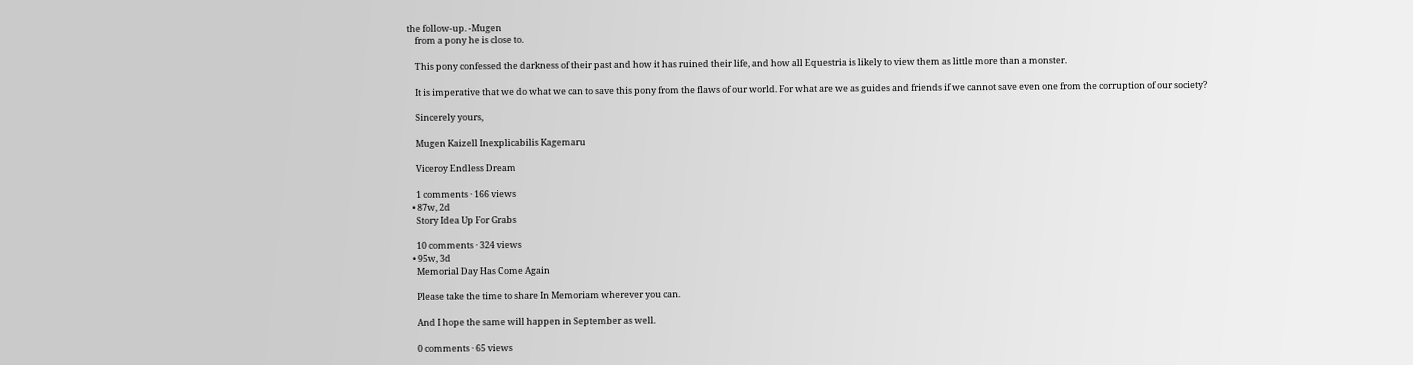the follow-up. -Mugen
    from a pony he is close to.

    This pony confessed the darkness of their past and how it has ruined their life, and how all Equestria is likely to view them as little more than a monster.

    It is imperative that we do what we can to save this pony from the flaws of our world. For what are we as guides and friends if we cannot save even one from the corruption of our society?

    Sincerely yours,

    Mugen Kaizell Inexplicabilis Kagemaru

    Viceroy Endless Dream

    1 comments · 166 views
  • 87w, 2d
    Story Idea Up For Grabs

    10 comments · 324 views
  • 95w, 3d
    Memorial Day Has Come Again

    Please take the time to share In Memoriam wherever you can.

    And I hope the same will happen in September as well.

    0 comments · 65 views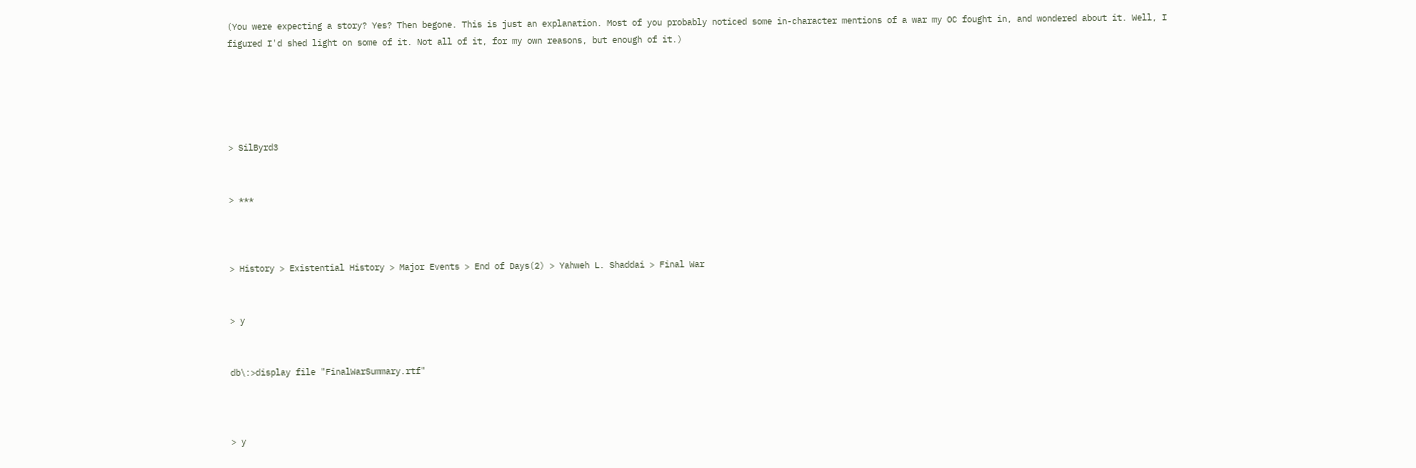(You were expecting a story? Yes? Then begone. This is just an explanation. Most of you probably noticed some in-character mentions of a war my OC fought in, and wondered about it. Well, I figured I'd shed light on some of it. Not all of it, for my own reasons, but enough of it.)





> SilByrd3


> ***



> History > Existential History > Major Events > End of Days(2) > Yahweh L. Shaddai > Final War


> y


db\:>display file "FinalWarSummary.rtf"



> y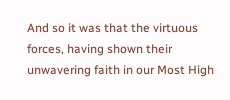And so it was that the virtuous forces, having shown their unwavering faith in our Most High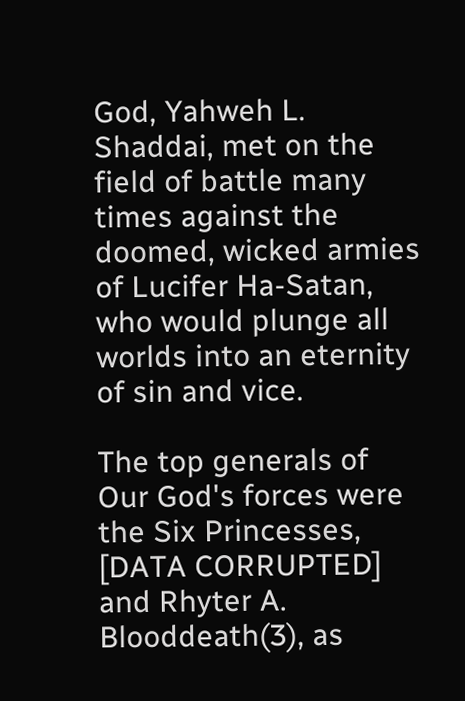God, Yahweh L. Shaddai, met on the field of battle many times against the doomed, wicked armies of Lucifer Ha-Satan, who would plunge all worlds into an eternity of sin and vice.

The top generals of Our God's forces were the Six Princesses, [DATA CORRUPTED] and Rhyter A. Blooddeath(3), as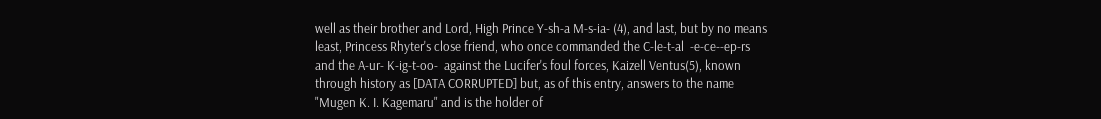well as their brother and Lord, High Prince Y-sh-a M-s-ia- (4), and last, but by no means least, Princess Rhyter's close friend, who once commanded the C-le-t-al  -e-ce--ep-rs and the A-ur- K-ig-t-oo-  against the Lucifer's foul forces, Kaizell Ventus(5), known through history as [DATA CORRUPTED] but, as of this entry, answers to the name "Mugen K. I. Kagemaru" and is the holder of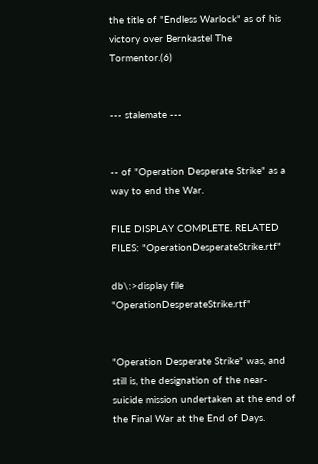the title of "Endless Warlock" as of his victory over Bernkastel The Tormentor.(6)


--- stalemate ---


-- of "Operation Desperate Strike" as a way to end the War.

FILE DISPLAY COMPLETE. RELATED FILES: "OperationDesperateStrike.rtf"

db\:>display file "OperationDesperateStrike.rtf"


"Operation Desperate Strike" was, and still is, the designation of the near-suicide mission undertaken at the end of the Final War at the End of Days.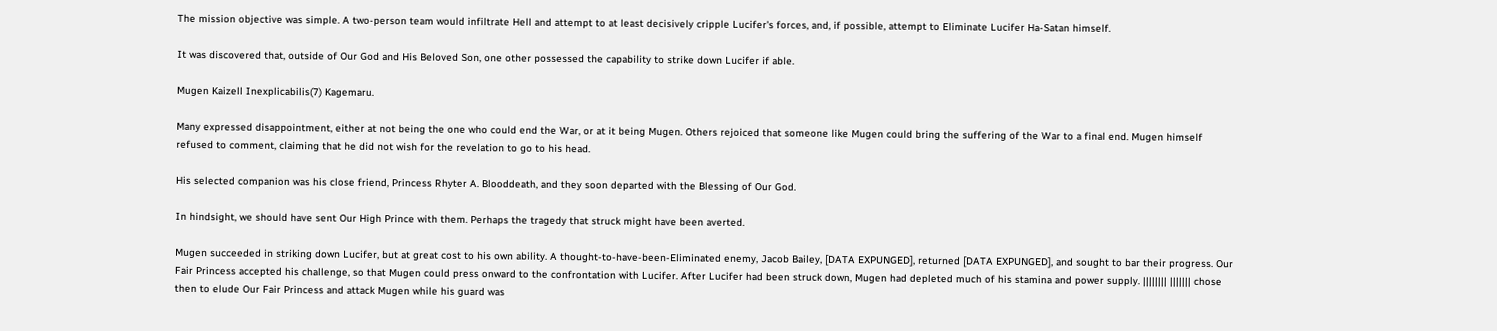The mission objective was simple. A two-person team would infiltrate Hell and attempt to at least decisively cripple Lucifer's forces, and, if possible, attempt to Eliminate Lucifer Ha-Satan himself.

It was discovered that, outside of Our God and His Beloved Son, one other possessed the capability to strike down Lucifer if able.

Mugen Kaizell Inexplicabilis(7) Kagemaru.

Many expressed disappointment, either at not being the one who could end the War, or at it being Mugen. Others rejoiced that someone like Mugen could bring the suffering of the War to a final end. Mugen himself refused to comment, claiming that he did not wish for the revelation to go to his head.

His selected companion was his close friend, Princess Rhyter A. Blooddeath, and they soon departed with the Blessing of Our God.

In hindsight, we should have sent Our High Prince with them. Perhaps the tragedy that struck might have been averted.

Mugen succeeded in striking down Lucifer, but at great cost to his own ability. A thought-to-have-been-Eliminated enemy, Jacob Bailey, [DATA EXPUNGED], returned [DATA EXPUNGED], and sought to bar their progress. Our Fair Princess accepted his challenge, so that Mugen could press onward to the confrontation with Lucifer. After Lucifer had been struck down, Mugen had depleted much of his stamina and power supply. |||||||| ||||||| chose then to elude Our Fair Princess and attack Mugen while his guard was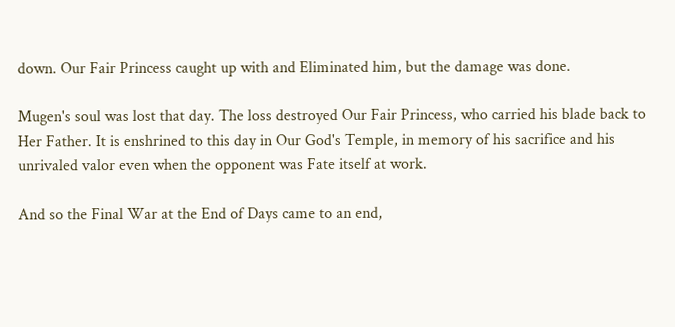down. Our Fair Princess caught up with and Eliminated him, but the damage was done.

Mugen's soul was lost that day. The loss destroyed Our Fair Princess, who carried his blade back to Her Father. It is enshrined to this day in Our God's Temple, in memory of his sacrifice and his unrivaled valor even when the opponent was Fate itself at work.

And so the Final War at the End of Days came to an end,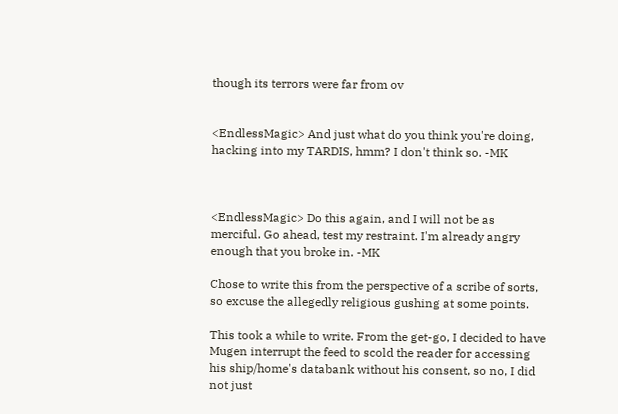though its terrors were far from ov


<EndlessMagic> And just what do you think you're doing, hacking into my TARDIS, hmm? I don't think so. -MK



<EndlessMagic> Do this again, and I will not be as merciful. Go ahead, test my restraint. I'm already angry enough that you broke in. -MK

Chose to write this from the perspective of a scribe of sorts, so excuse the allegedly religious gushing at some points.

This took a while to write. From the get-go, I decided to have Mugen interrupt the feed to scold the reader for accessing his ship/home's databank without his consent, so no, I did not just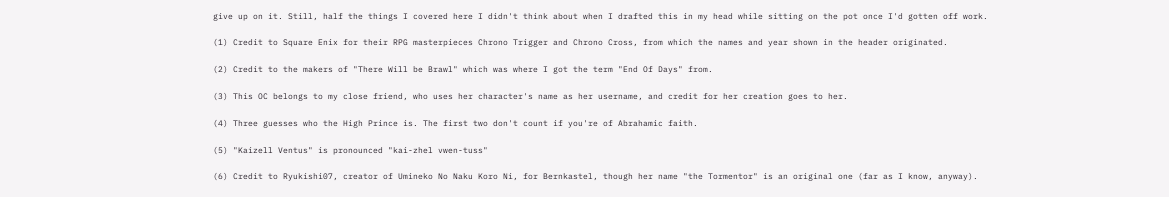give up on it. Still, half the things I covered here I didn't think about when I drafted this in my head while sitting on the pot once I'd gotten off work.

(1) Credit to Square Enix for their RPG masterpieces Chrono Trigger and Chrono Cross, from which the names and year shown in the header originated.

(2) Credit to the makers of "There Will be Brawl" which was where I got the term "End Of Days" from.

(3) This OC belongs to my close friend, who uses her character's name as her username, and credit for her creation goes to her.

(4) Three guesses who the High Prince is. The first two don't count if you're of Abrahamic faith.

(5) "Kaizell Ventus" is pronounced "kai-zhel vwen-tuss"

(6) Credit to Ryukishi07, creator of Umineko No Naku Koro Ni, for Bernkastel, though her name "the Tormentor" is an original one (far as I know, anyway).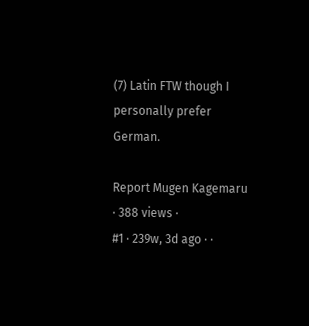(7) Latin FTW though I personally prefer German.

Report Mugen Kagemaru · 388 views ·
#1 · 239w, 3d ago · ·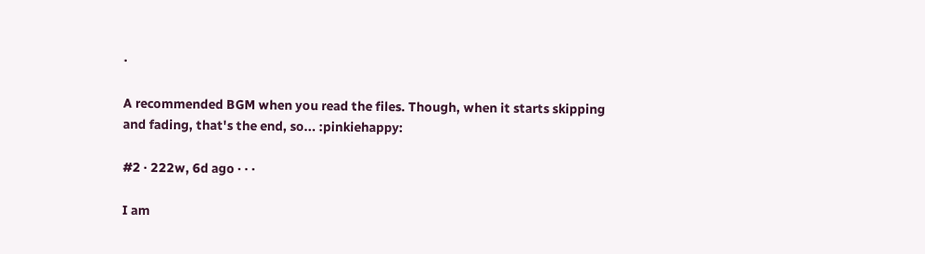·

A recommended BGM when you read the files. Though, when it starts skipping and fading, that's the end, so... :pinkiehappy:

#2 · 222w, 6d ago · · ·

I am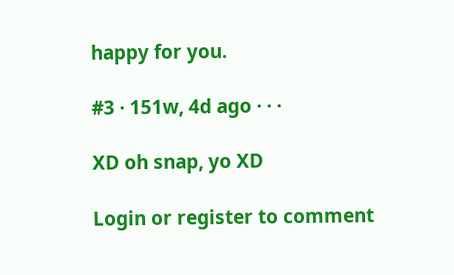happy for you.

#3 · 151w, 4d ago · · ·

XD oh snap, yo XD

Login or register to comment